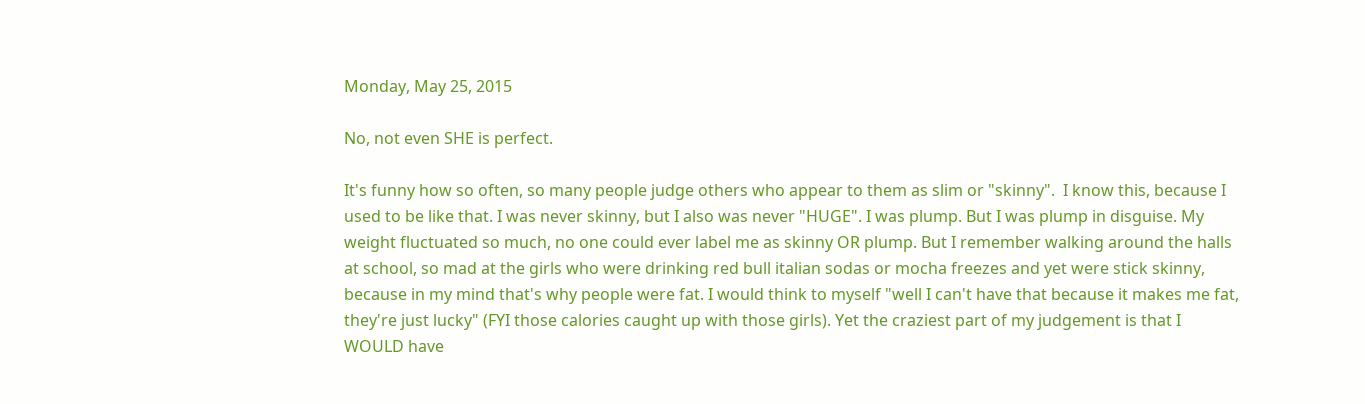Monday, May 25, 2015

No, not even SHE is perfect.

It's funny how so often, so many people judge others who appear to them as slim or "skinny".  I know this, because I used to be like that. I was never skinny, but I also was never "HUGE". I was plump. But I was plump in disguise. My weight fluctuated so much, no one could ever label me as skinny OR plump. But I remember walking around the halls at school, so mad at the girls who were drinking red bull italian sodas or mocha freezes and yet were stick skinny, because in my mind that's why people were fat. I would think to myself "well I can't have that because it makes me fat, they're just lucky" (FYI those calories caught up with those girls). Yet the craziest part of my judgement is that I WOULD have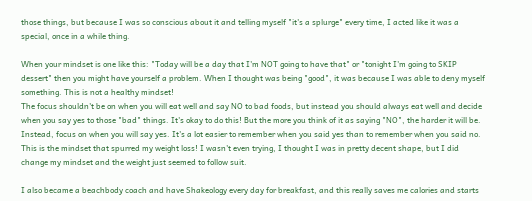those things, but because I was so conscious about it and telling myself "it's a splurge" every time, I acted like it was a special, once in a while thing.

When your mindset is one like this: "Today will be a day that I'm NOT going to have that" or "tonight I'm going to SKIP dessert" then you might have yourself a problem. When I thought was being "good", it was because I was able to deny myself something. This is not a healthy mindset!
The focus shouldn't be on when you will eat well and say NO to bad foods, but instead you should always eat well and decide when you say yes to those "bad" things. It's okay to do this! But the more you think of it as saying "NO", the harder it will be. Instead, focus on when you will say yes. It's a lot easier to remember when you said yes than to remember when you said no. This is the mindset that spurred my weight loss! I wasn't even trying, I thought I was in pretty decent shape, but I did change my mindset and the weight just seemed to follow suit.

I also became a beachbody coach and have Shakeology every day for breakfast, and this really saves me calories and starts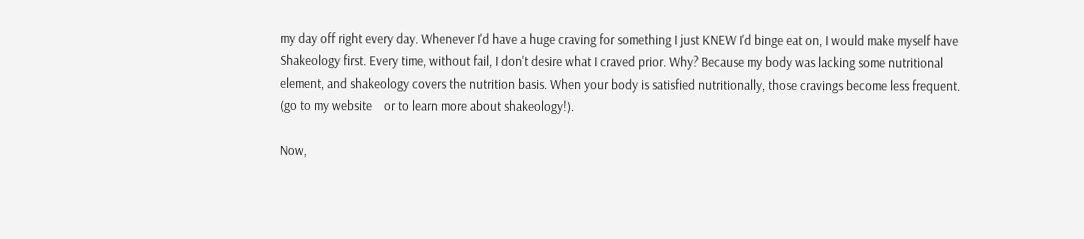my day off right every day. Whenever I'd have a huge craving for something I just KNEW I'd binge eat on, I would make myself have Shakeology first. Every time, without fail, I don't desire what I craved prior. Why? Because my body was lacking some nutritional element, and shakeology covers the nutrition basis. When your body is satisfied nutritionally, those cravings become less frequent. (go to my website    or to learn more about shakeology!).

Now,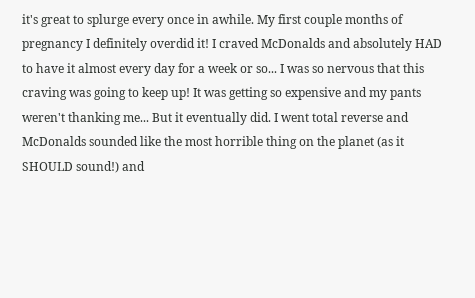it's great to splurge every once in awhile. My first couple months of pregnancy I definitely overdid it! I craved McDonalds and absolutely HAD to have it almost every day for a week or so... I was so nervous that this craving was going to keep up! It was getting so expensive and my pants weren't thanking me... But it eventually did. I went total reverse and McDonalds sounded like the most horrible thing on the planet (as it SHOULD sound!) and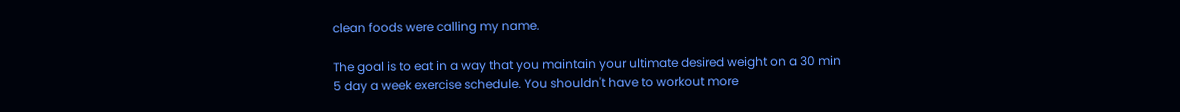clean foods were calling my name.

The goal is to eat in a way that you maintain your ultimate desired weight on a 30 min 5 day a week exercise schedule. You shouldn't have to workout more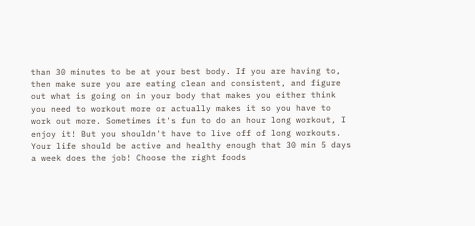than 30 minutes to be at your best body. If you are having to, then make sure you are eating clean and consistent, and figure out what is going on in your body that makes you either think you need to workout more or actually makes it so you have to work out more. Sometimes it's fun to do an hour long workout, I enjoy it! But you shouldn't have to live off of long workouts. Your life should be active and healthy enough that 30 min 5 days a week does the job! Choose the right foods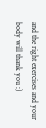and the right exercises and your body will thank you :)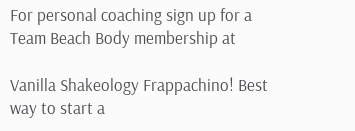For personal coaching sign up for a Team Beach Body membership at

Vanilla Shakeology Frappachino! Best way to start a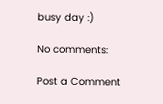busy day :)

No comments:

Post a Comment